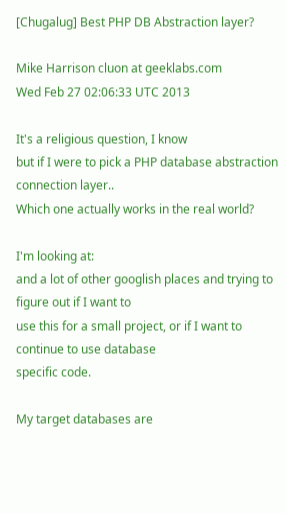[Chugalug] Best PHP DB Abstraction layer?

Mike Harrison cluon at geeklabs.com
Wed Feb 27 02:06:33 UTC 2013

It's a religious question, I know
but if I were to pick a PHP database abstraction connection layer..
Which one actually works in the real world?

I'm looking at:
and a lot of other googlish places and trying to figure out if I want to
use this for a small project, or if I want to continue to use database
specific code.

My target databases are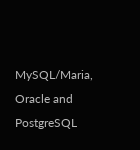MySQL/Maria, Oracle and PostgreSQL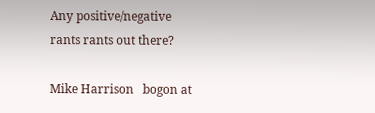Any positive/negative rants rants out there?

Mike Harrison   bogon at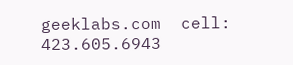geeklabs.com  cell: 423.605.6943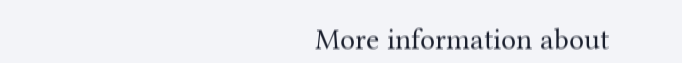More information about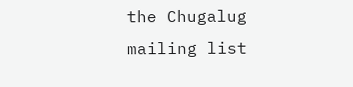the Chugalug mailing list